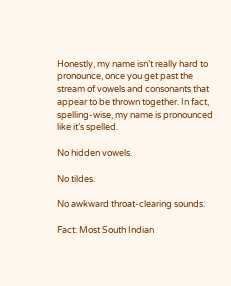Honestly, my name isn’t really hard to pronounce, once you get past the stream of vowels and consonants that appear to be thrown together. In fact, spelling-wise, my name is pronounced like it’s spelled.

No hidden vowels.

No tildes.

No awkward throat-clearing sounds.

Fact: Most South Indian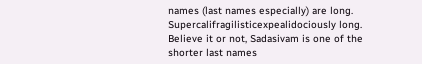names (last names especially) are long. Supercalifragilisticexpealidociously long. Believe it or not, Sadasivam is one of the shorter last names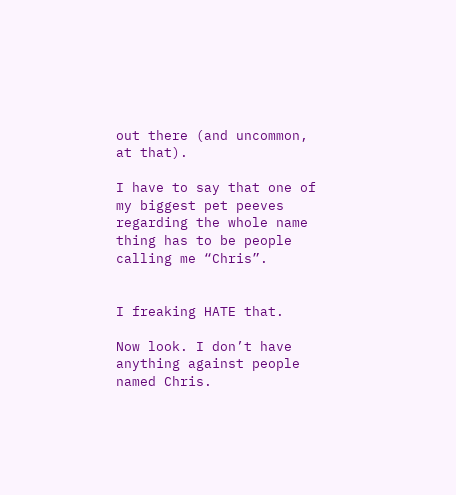out there (and uncommon, at that).

I have to say that one of my biggest pet peeves regarding the whole name thing has to be people calling me “Chris”.


I freaking HATE that.

Now look. I don’t have anything against people named Chris.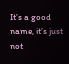It’s a good name, it’s just not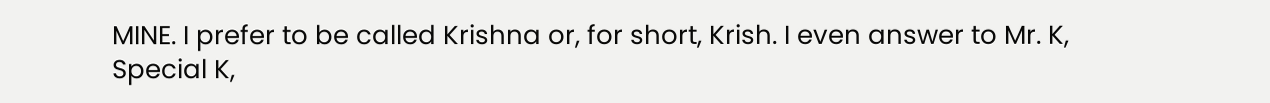MINE. I prefer to be called Krishna or, for short, Krish. I even answer to Mr. K, Special K,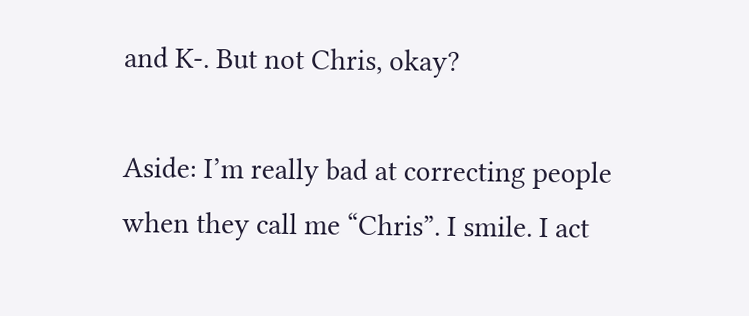and K-. But not Chris, okay?

Aside: I’m really bad at correcting people when they call me “Chris”. I smile. I act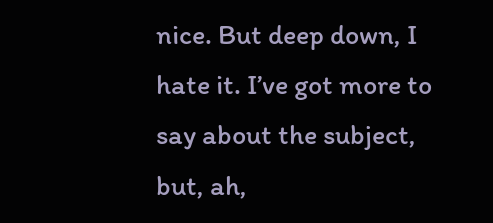nice. But deep down, I hate it. I’ve got more to say about the subject, but, ah,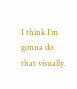I think I’m gonna do that visually.